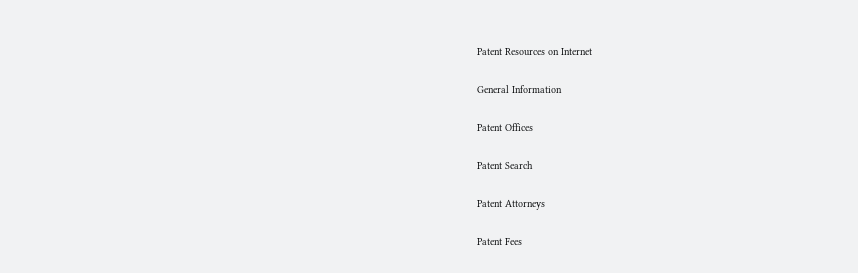Patent Resources on Internet

General Information

Patent Offices

Patent Search

Patent Attorneys

Patent Fees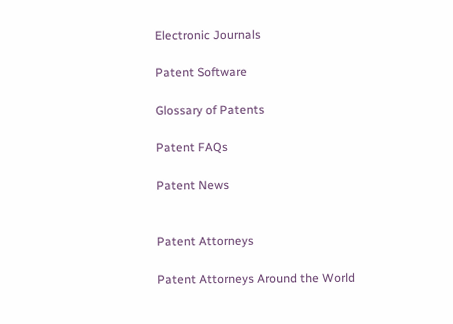Electronic Journals

Patent Software

Glossary of Patents

Patent FAQs

Patent News


Patent Attorneys

Patent Attorneys Around the World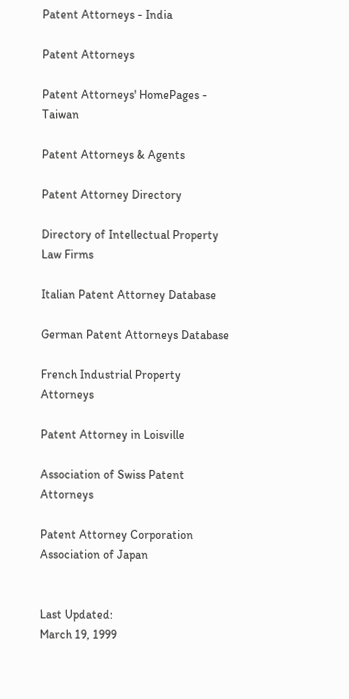Patent Attorneys - India

Patent Attorneys

Patent Attorneys' HomePages - Taiwan

Patent Attorneys & Agents

Patent Attorney Directory

Directory of Intellectual Property Law Firms

Italian Patent Attorney Database

German Patent Attorneys Database

French Industrial Property Attorneys

Patent Attorney in Loisville

Association of Swiss Patent Attorneys

Patent Attorney Corporation Association of Japan


Last Updated:
March 19, 1999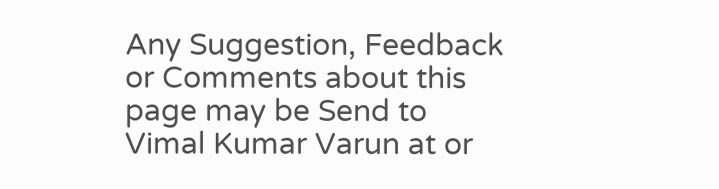Any Suggestion, Feedback or Comments about this page may be Send to
Vimal Kumar Varun at or